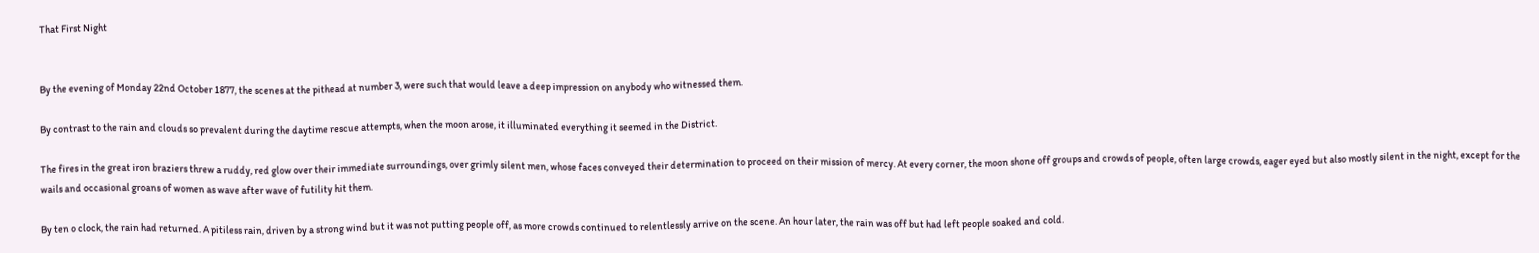That First Night


By the evening of Monday 22nd October 1877, the scenes at the pithead at number 3, were such that would leave a deep impression on anybody who witnessed them.

By contrast to the rain and clouds so prevalent during the daytime rescue attempts, when the moon arose, it illuminated everything it seemed in the District.

The fires in the great iron braziers threw a ruddy, red glow over their immediate surroundings, over grimly silent men, whose faces conveyed their determination to proceed on their mission of mercy. At every corner, the moon shone off groups and crowds of people, often large crowds, eager eyed but also mostly silent in the night, except for the wails and occasional groans of women as wave after wave of futility hit them.

By ten o clock, the rain had returned. A pitiless rain, driven by a strong wind but it was not putting people off, as more crowds continued to relentlessly arrive on the scene. An hour later, the rain was off but had left people soaked and cold.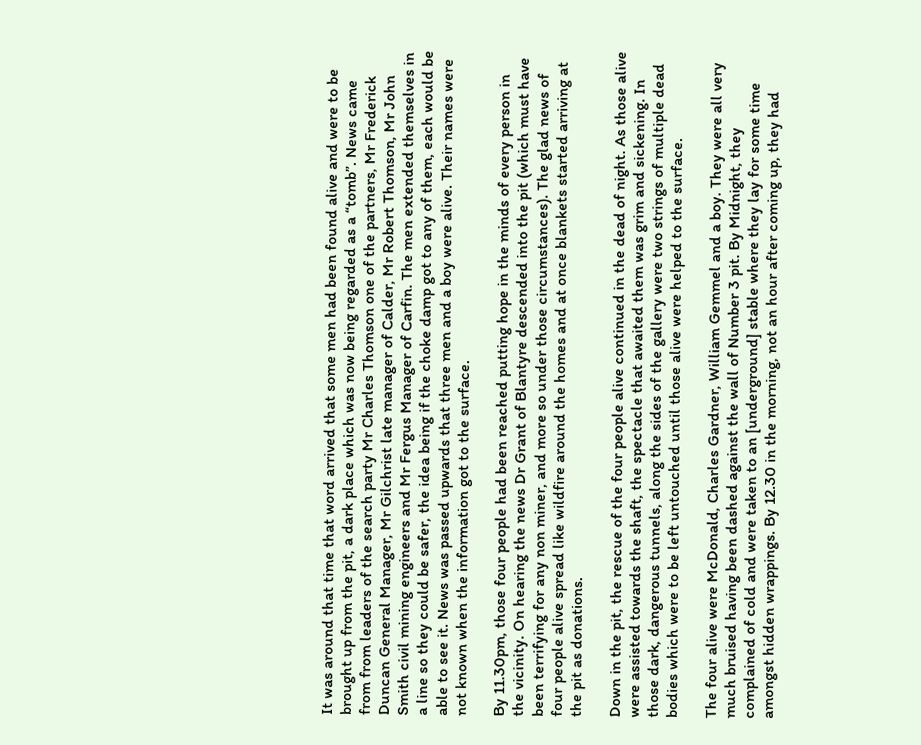It was around that time that word arrived that some men had been found alive and were to be brought up from the pit, a dark place which was now being regarded as a “tomb”. News came from from leaders of the search party Mr Charles Thomson one of the partners, Mr Frederick Duncan General Manager, Mr Gilchrist late manager of Calder, Mr Robert Thomson, Mr John Smith civil mining engineers and Mr Fergus Manager of Carfin. The men extended themselves in a line so they could be safer, the idea being if the choke damp got to any of them, each would be able to see it. News was passed upwards that three men and a boy were alive. Their names were not known when the information got to the surface.

By 11.30pm, those four people had been reached putting hope in the minds of every person in the vicinity. On hearing the news Dr Grant of Blantyre descended into the pit (which must have been terrifying for any non miner, and more so under those circumstances). The glad news of four people alive spread like wildfire around the homes and at once blankets started arriving at the pit as donations.

Down in the pit, the rescue of the four people alive continued in the dead of night. As those alive were assisted towards the shaft, the spectacle that awaited them was grim and sickening. In those dark, dangerous tunnels, along the sides of the gallery were two strings of multiple dead bodies which were to be left untouched until those alive were helped to the surface.

The four alive were McDonald, Charles Gardner, William Gemmel and a boy. They were all very much bruised having been dashed against the wall of Number 3 pit. By Midnight, they complained of cold and were taken to an [underground] stable where they lay for some time amongst hidden wrappings. By 12.30 in the morning, not an hour after coming up, they had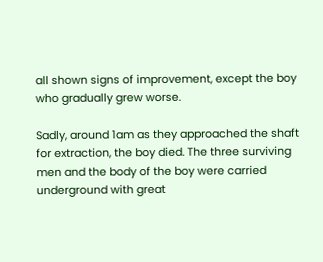all shown signs of improvement, except the boy who gradually grew worse.

Sadly, around 1am as they approached the shaft for extraction, the boy died. The three surviving men and the body of the boy were carried underground with great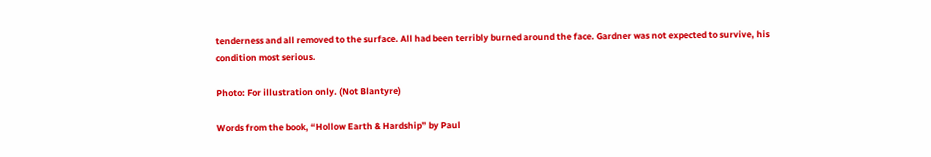tenderness and all removed to the surface. All had been terribly burned around the face. Gardner was not expected to survive, his condition most serious.

Photo: For illustration only. (Not Blantyre)

Words from the book, “Hollow Earth & Hardship” by Paul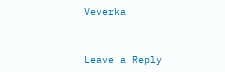Veverka


Leave a Reply